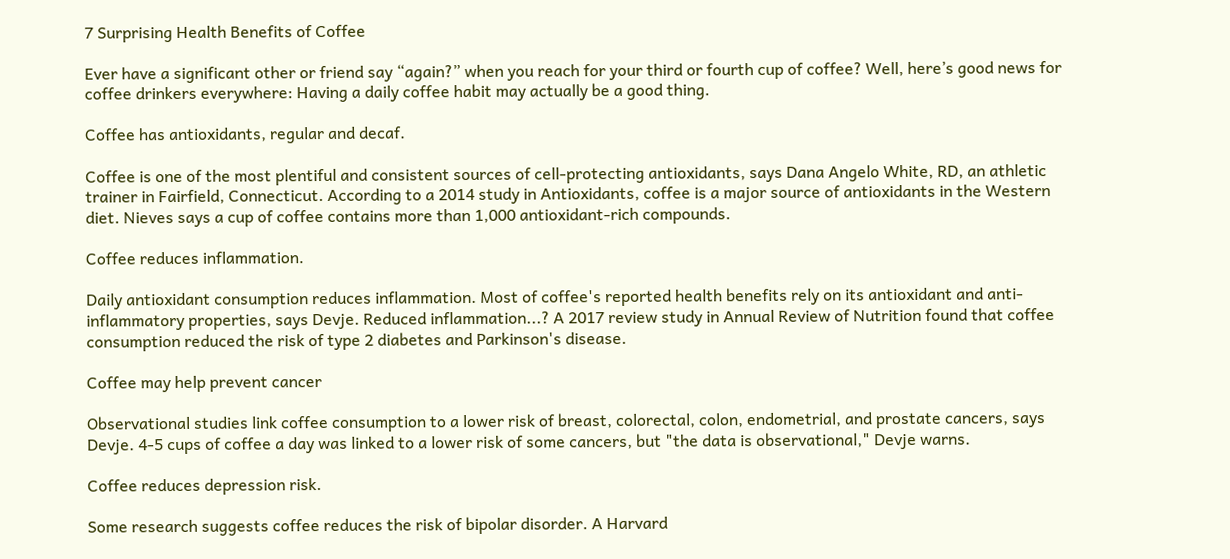7 Surprising Health Benefits of Coffee

Ever have a significant other or friend say “again?” when you reach for your third or fourth cup of coffee? Well, here’s good news for coffee drinkers everywhere: Having a daily coffee habit may actually be a good thing.

Coffee has antioxidants, regular and decaf.

Coffee is one of the most plentiful and consistent sources of cell-protecting antioxidants, says Dana Angelo White, RD, an athletic trainer in Fairfield, Connecticut. According to a 2014 study in Antioxidants, coffee is a major source of antioxidants in the Western diet. Nieves says a cup of coffee contains more than 1,000 antioxidant-rich compounds.

Coffee reduces inflammation.

Daily antioxidant consumption reduces inflammation. Most of coffee's reported health benefits rely on its antioxidant and anti-inflammatory properties, says Devje. Reduced inflammation...? A 2017 review study in Annual Review of Nutrition found that coffee consumption reduced the risk of type 2 diabetes and Parkinson's disease.

Coffee may help prevent cancer

Observational studies link coffee consumption to a lower risk of breast, colorectal, colon, endometrial, and prostate cancers, says Devje. 4-5 cups of coffee a day was linked to a lower risk of some cancers, but "the data is observational," Devje warns.

Coffee reduces depression risk.

Some research suggests coffee reduces the risk of bipolar disorder. A Harvard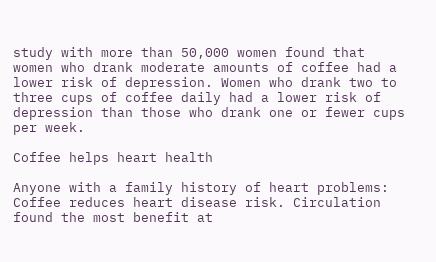study with more than 50,000 women found that women who drank moderate amounts of coffee had a lower risk of depression. Women who drank two to three cups of coffee daily had a lower risk of depression than those who drank one or fewer cups per week.

Coffee helps heart health

Anyone with a family history of heart problems: Coffee reduces heart disease risk. Circulation found the most benefit at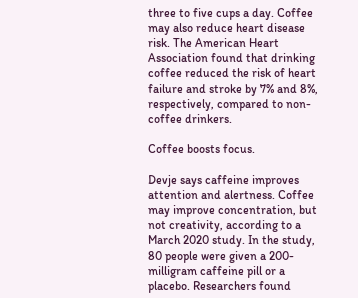three to five cups a day. Coffee may also reduce heart disease risk. The American Heart Association found that drinking coffee reduced the risk of heart failure and stroke by 7% and 8%, respectively, compared to non-coffee drinkers.

Coffee boosts focus.

Devje says caffeine improves attention and alertness. Coffee may improve concentration, but not creativity, according to a March 2020 study. In the study, 80 people were given a 200-milligram caffeine pill or a placebo. Researchers found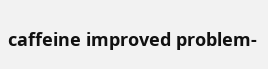caffeine improved problem-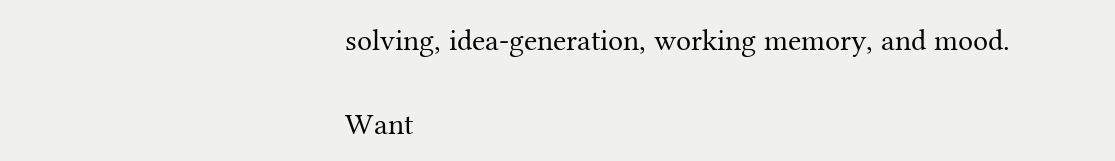solving, idea-generation, working memory, and mood.

Want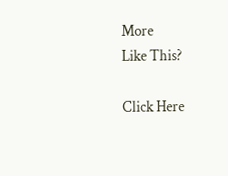More
Like This?

Click Here